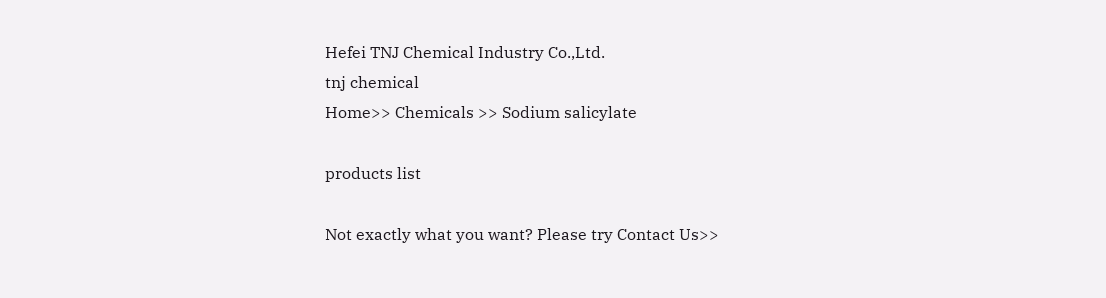Hefei TNJ Chemical Industry Co.,Ltd.
tnj chemical
Home>> Chemicals >> Sodium salicylate

products list

Not exactly what you want? Please try Contact Us>>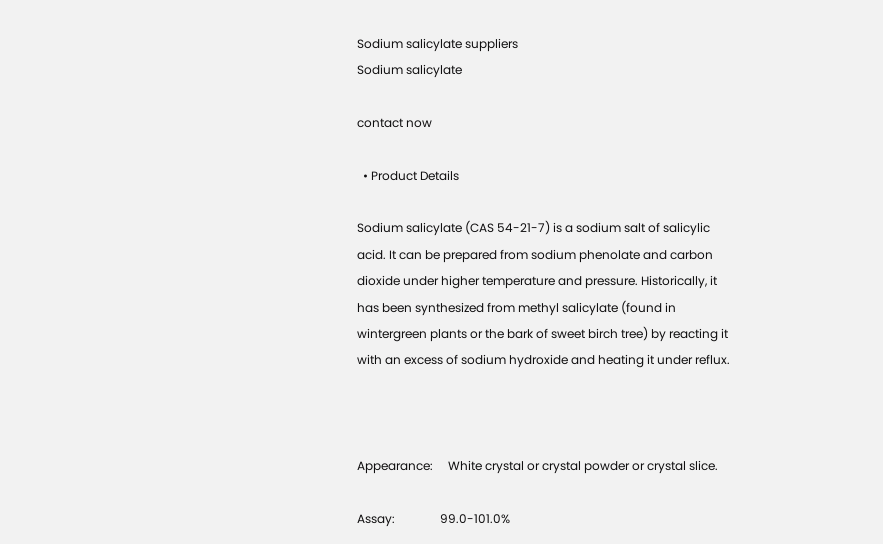Sodium salicylate suppliers
Sodium salicylate

contact now

  • Product Details

Sodium salicylate (CAS 54-21-7) is a sodium salt of salicylic acid. It can be prepared from sodium phenolate and carbon dioxide under higher temperature and pressure. Historically, it has been synthesized from methyl salicylate (found in wintergreen plants or the bark of sweet birch tree) by reacting it with an excess of sodium hydroxide and heating it under reflux.



Appearance:     White crystal or crystal powder or crystal slice.

Assay:               99.0-101.0%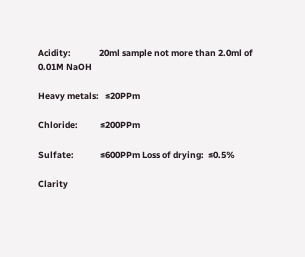Acidity:              20ml sample not more than 2.0ml of 0.01M NaOH

Heavy metals:   ≤20PPm

Chloride:           ≤200PPm

Sulfate:             ≤600PPm Loss of drying:  ≤0.5%

Clarity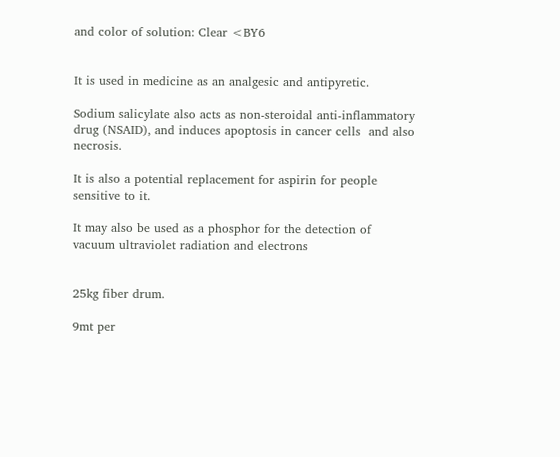and color of solution: Clear <BY6


It is used in medicine as an analgesic and antipyretic.

Sodium salicylate also acts as non-steroidal anti-inflammatory drug (NSAID), and induces apoptosis in cancer cells  and also necrosis.

It is also a potential replacement for aspirin for people sensitive to it.

It may also be used as a phosphor for the detection of vacuum ultraviolet radiation and electrons


25kg fiber drum.

9mt per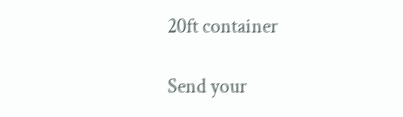20ft container

Send your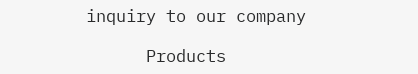inquiry to our company

      Products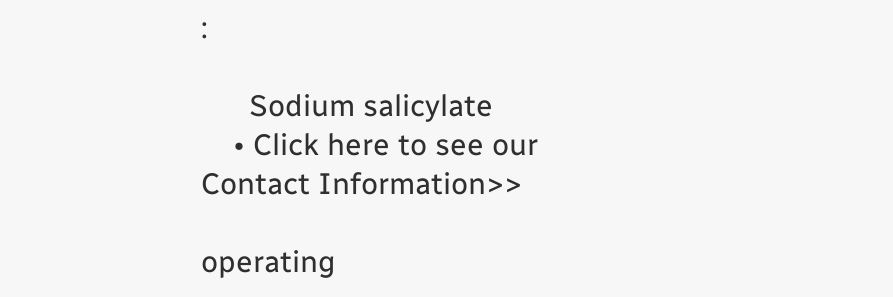:

      Sodium salicylate
    • Click here to see our Contact Information>>

operating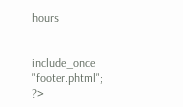hours


include_once "footer.phtml"; ?>